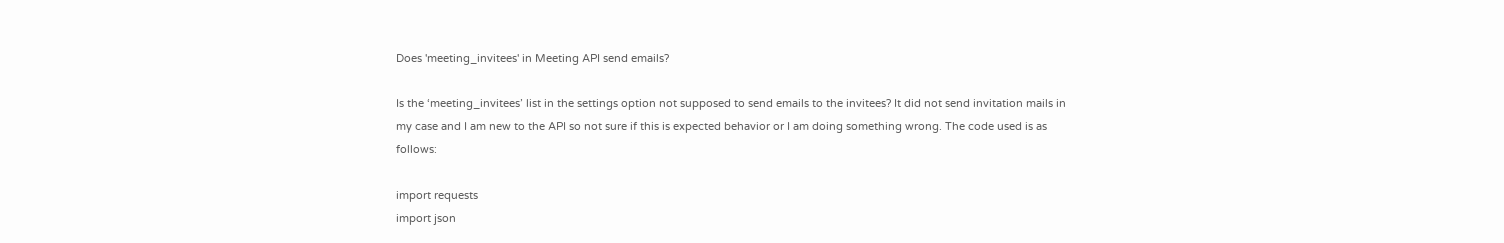Does 'meeting_invitees' in Meeting API send emails?

Is the ‘meeting_invitees’ list in the settings option not supposed to send emails to the invitees? It did not send invitation mails in my case and I am new to the API so not sure if this is expected behavior or I am doing something wrong. The code used is as follows:

import requests
import json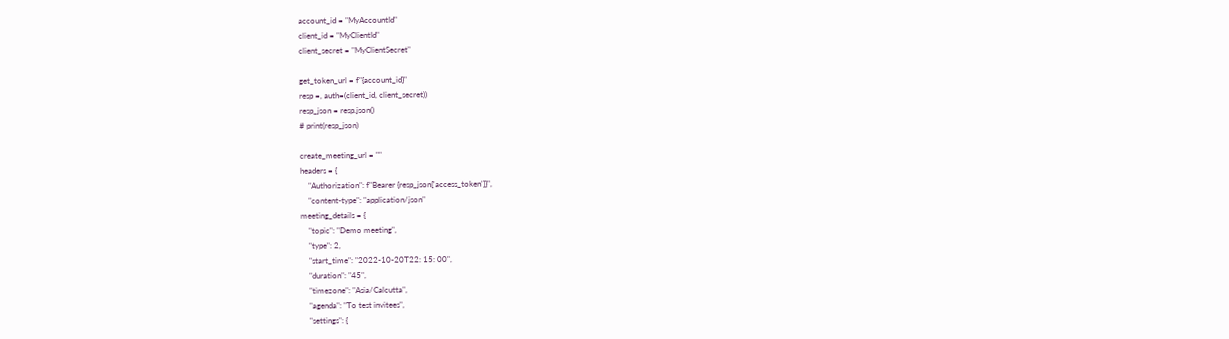account_id = "MyAccountId"
client_id = "MyClientId"
client_secret = "MyClientSecret"

get_token_url = f"{account_id}"
resp =, auth=(client_id, client_secret))
resp_json = resp.json()
# print(resp_json)

create_meeting_url = ""
headers = {
    "Authorization": f"Bearer {resp_json['access_token']}",
    "content-type": "application/json"
meeting_details = {
    "topic": "Demo meeting",
    "type": 2,
    "start_time": "2022-10-20T22: 15: 00",
    "duration": "45",
    "timezone": "Asia/Calcutta",
    "agenda": "To test invitees",
    "settings": {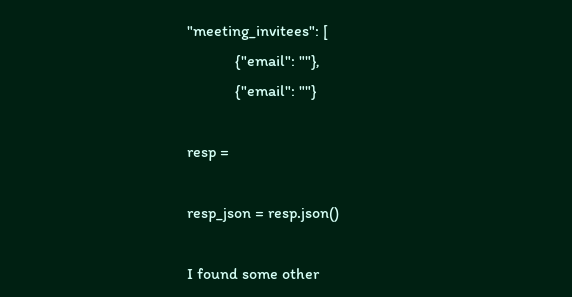"meeting_invitees": [
            {"email": ""},
            {"email": ""}

resp =

resp_json = resp.json()

I found some other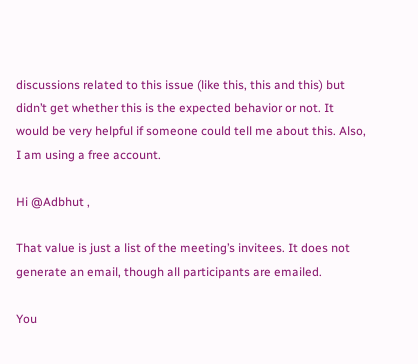discussions related to this issue (like this, this and this) but didn’t get whether this is the expected behavior or not. It would be very helpful if someone could tell me about this. Also, I am using a free account.

Hi @Adbhut ,

That value is just a list of the meeting’s invitees. It does not generate an email, though all participants are emailed.

You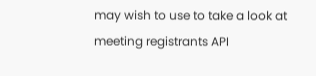may wish to use to take a look at meeting registrants API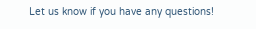Let us know if you have any questions!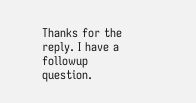Thanks for the reply. I have a followup question.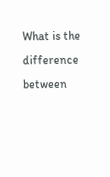What is the difference between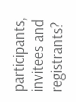participants, invitees and registrants?